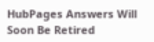HubPages Answers Will Soon Be Retired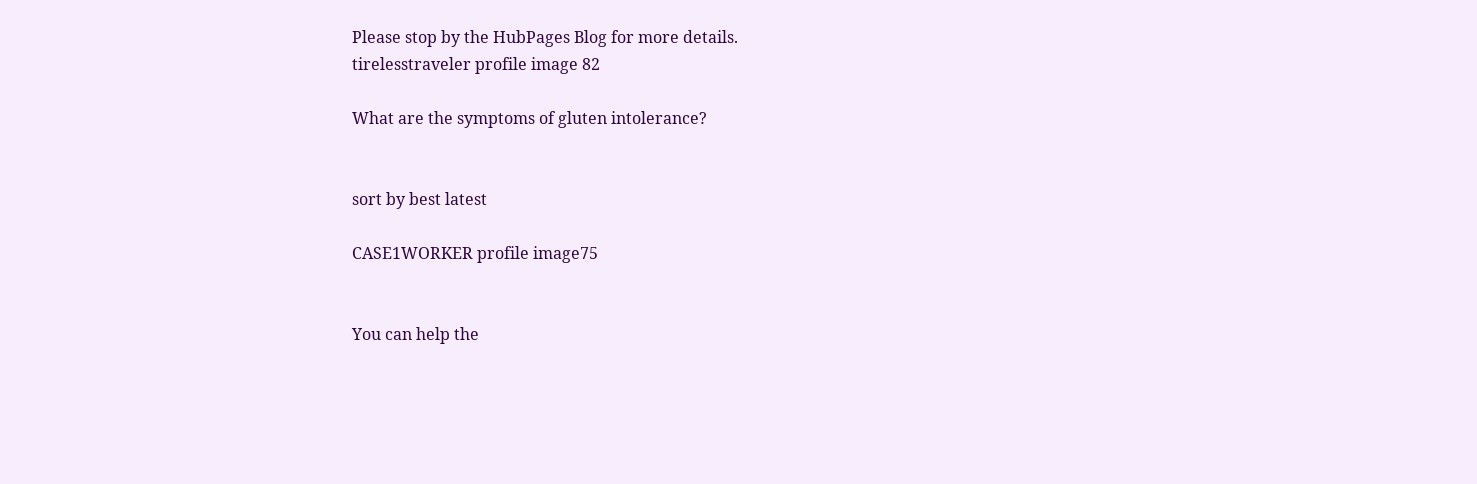Please stop by the HubPages Blog for more details.
tirelesstraveler profile image 82

What are the symptoms of gluten intolerance?


sort by best latest

CASE1WORKER profile image75


You can help the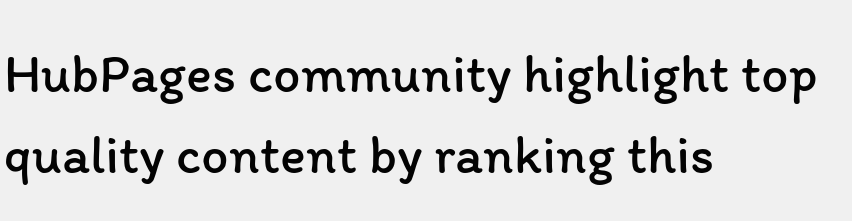HubPages community highlight top quality content by ranking this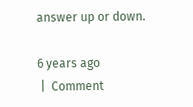answer up or down.

6 years ago
 |  Comment